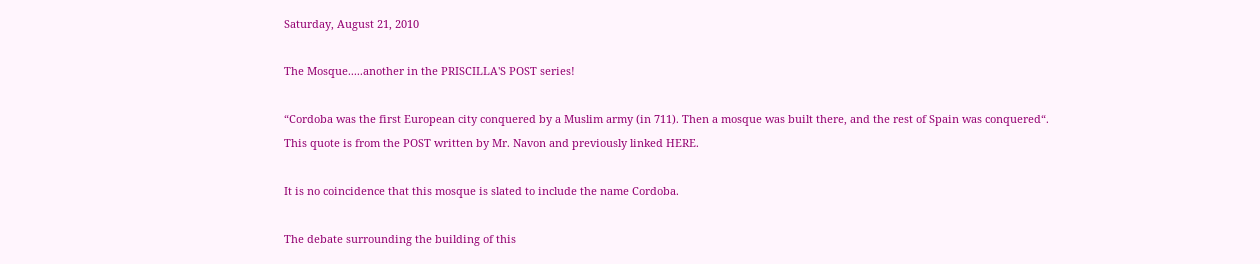Saturday, August 21, 2010

The Mosque.....another in the PRISCILLA'S POST series!

“Cordoba was the first European city conquered by a Muslim army (in 711). Then a mosque was built there, and the rest of Spain was conquered“. This quote is from the POST written by Mr. Navon and previously linked HERE.

It is no coincidence that this mosque is slated to include the name Cordoba.

The debate surrounding the building of this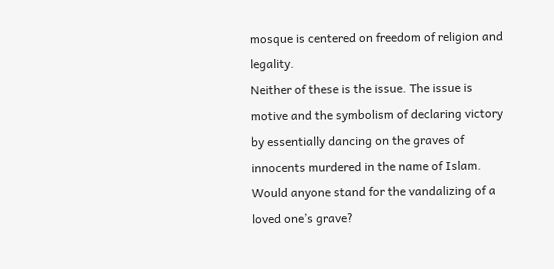mosque is centered on freedom of religion and legality.
Neither of these is the issue. The issue is motive and the symbolism of declaring victory by essentially dancing on the graves of innocents murdered in the name of Islam. Would anyone stand for the vandalizing of a loved one’s grave?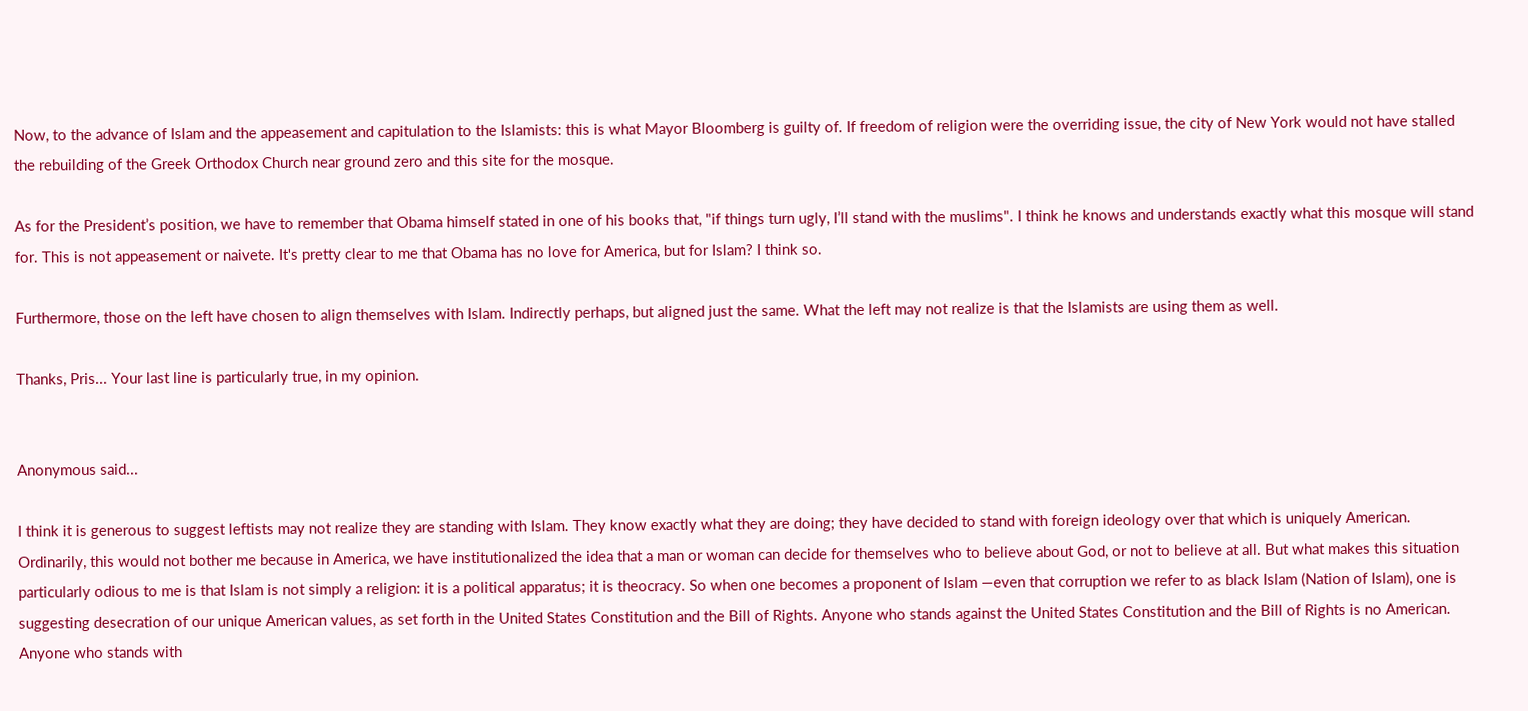Now, to the advance of Islam and the appeasement and capitulation to the Islamists: this is what Mayor Bloomberg is guilty of. If freedom of religion were the overriding issue, the city of New York would not have stalled the rebuilding of the Greek Orthodox Church near ground zero and this site for the mosque.

As for the President’s position, we have to remember that Obama himself stated in one of his books that, "if things turn ugly, I’ll stand with the muslims". I think he knows and understands exactly what this mosque will stand for. This is not appeasement or naivete. It's pretty clear to me that Obama has no love for America, but for Islam? I think so.

Furthermore, those on the left have chosen to align themselves with Islam. Indirectly perhaps, but aligned just the same. What the left may not realize is that the Islamists are using them as well.

Thanks, Pris... Your last line is particularly true, in my opinion.


Anonymous said...

I think it is generous to suggest leftists may not realize they are standing with Islam. They know exactly what they are doing; they have decided to stand with foreign ideology over that which is uniquely American. Ordinarily, this would not bother me because in America, we have institutionalized the idea that a man or woman can decide for themselves who to believe about God, or not to believe at all. But what makes this situation particularly odious to me is that Islam is not simply a religion: it is a political apparatus; it is theocracy. So when one becomes a proponent of Islam —even that corruption we refer to as black Islam (Nation of Islam), one is suggesting desecration of our unique American values, as set forth in the United States Constitution and the Bill of Rights. Anyone who stands against the United States Constitution and the Bill of Rights is no American. Anyone who stands with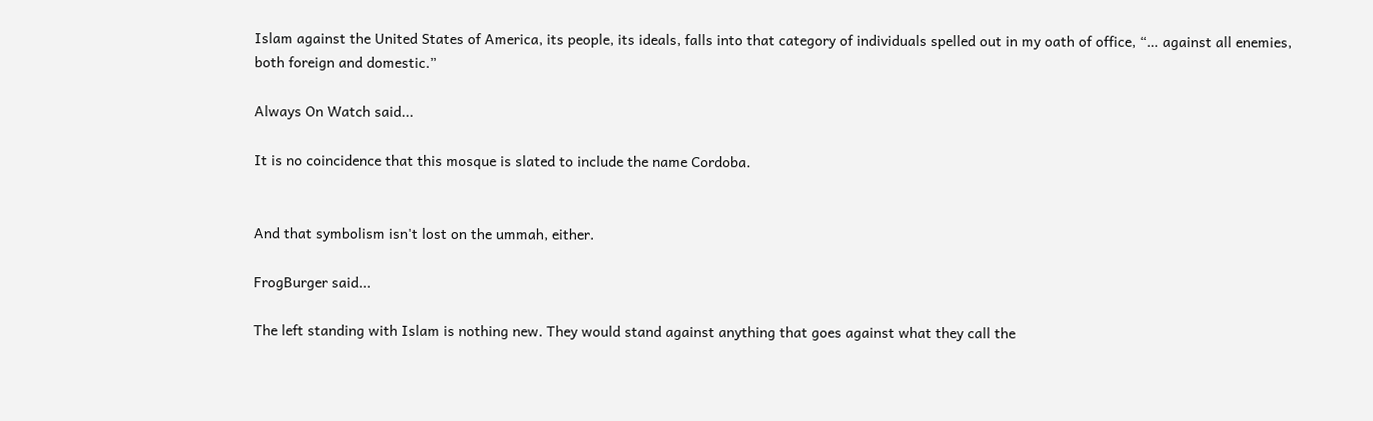Islam against the United States of America, its people, its ideals, falls into that category of individuals spelled out in my oath of office, “… against all enemies, both foreign and domestic.”

Always On Watch said...

It is no coincidence that this mosque is slated to include the name Cordoba.


And that symbolism isn't lost on the ummah, either.

FrogBurger said...

The left standing with Islam is nothing new. They would stand against anything that goes against what they call the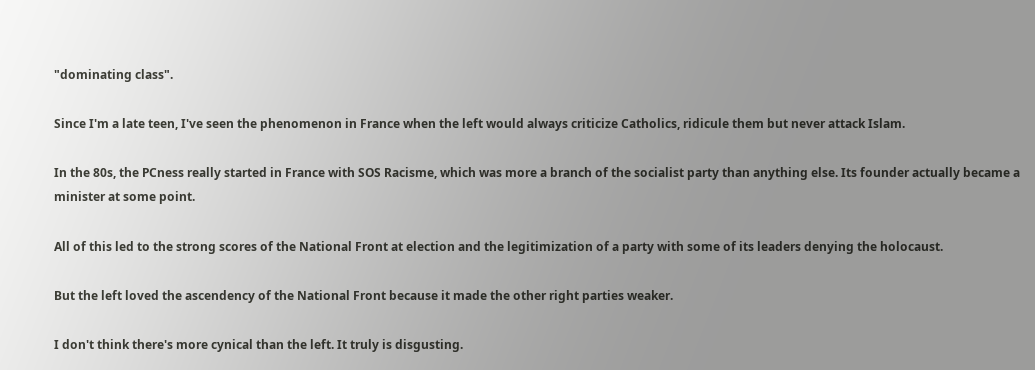"dominating class".

Since I'm a late teen, I've seen the phenomenon in France when the left would always criticize Catholics, ridicule them but never attack Islam.

In the 80s, the PCness really started in France with SOS Racisme, which was more a branch of the socialist party than anything else. Its founder actually became a minister at some point.

All of this led to the strong scores of the National Front at election and the legitimization of a party with some of its leaders denying the holocaust.

But the left loved the ascendency of the National Front because it made the other right parties weaker.

I don't think there's more cynical than the left. It truly is disgusting.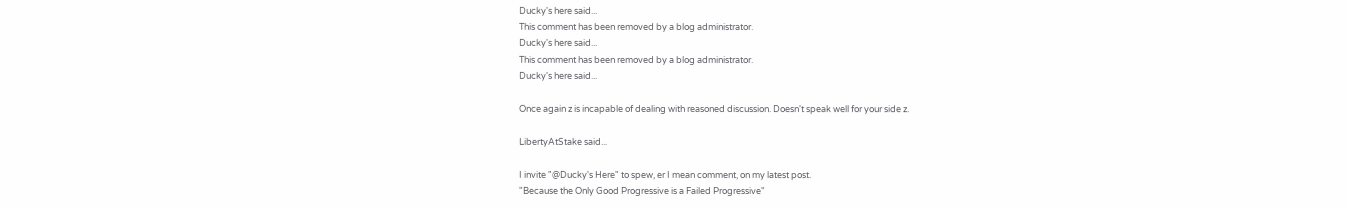Ducky's here said...
This comment has been removed by a blog administrator.
Ducky's here said...
This comment has been removed by a blog administrator.
Ducky's here said...

Once again z is incapable of dealing with reasoned discussion. Doesn't speak well for your side z.

LibertyAtStake said...

I invite "@Ducky's Here" to spew, er I mean comment, on my latest post.
"Because the Only Good Progressive is a Failed Progressive"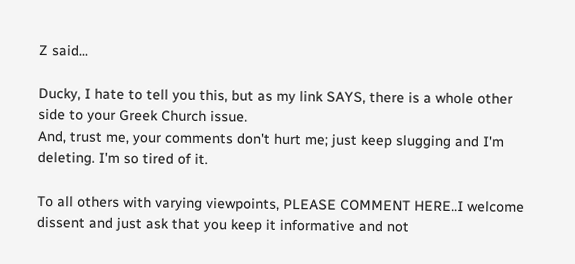Z said...

Ducky, I hate to tell you this, but as my link SAYS, there is a whole other side to your Greek Church issue.
And, trust me, your comments don't hurt me; just keep slugging and I'm deleting. I'm so tired of it.

To all others with varying viewpoints, PLEASE COMMENT HERE..I welcome dissent and just ask that you keep it informative and not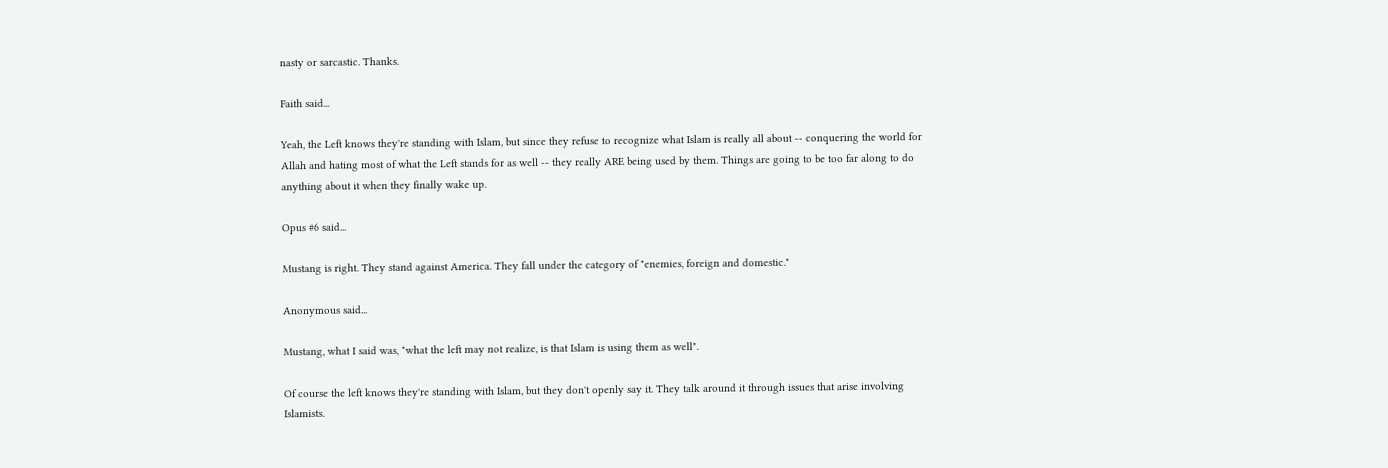nasty or sarcastic. Thanks.

Faith said...

Yeah, the Left knows they're standing with Islam, but since they refuse to recognize what Islam is really all about -- conquering the world for Allah and hating most of what the Left stands for as well -- they really ARE being used by them. Things are going to be too far along to do anything about it when they finally wake up.

Opus #6 said...

Mustang is right. They stand against America. They fall under the category of "enemies, foreign and domestic."

Anonymous said...

Mustang, what I said was, "what the left may not realize, is that Islam is using them as well".

Of course the left knows they're standing with Islam, but they don't openly say it. They talk around it through issues that arise involving Islamists.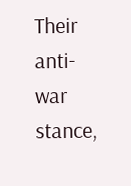Their anti-war stance,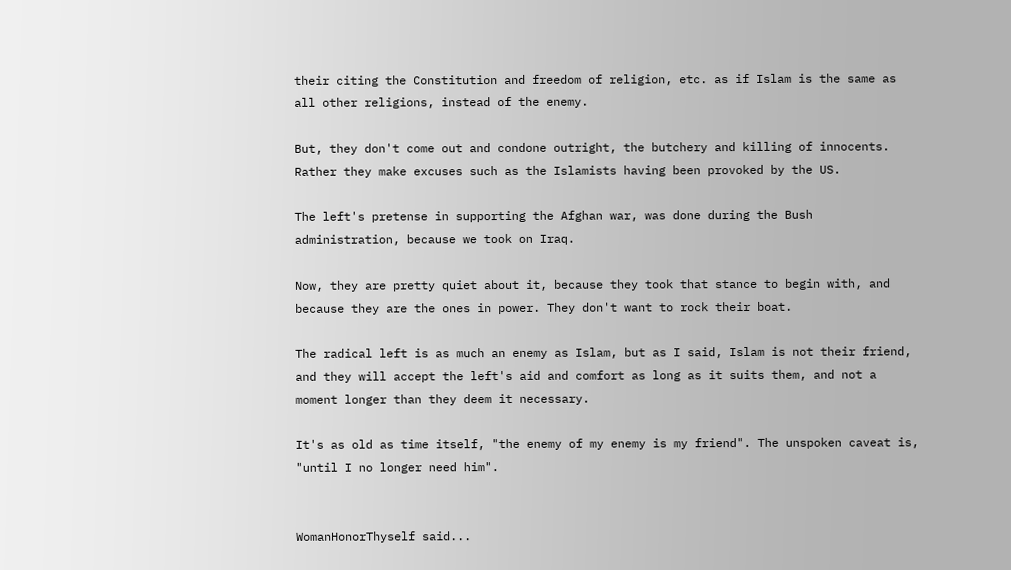their citing the Constitution and freedom of religion, etc. as if Islam is the same as all other religions, instead of the enemy.

But, they don't come out and condone outright, the butchery and killing of innocents. Rather they make excuses such as the Islamists having been provoked by the US.

The left's pretense in supporting the Afghan war, was done during the Bush administration, because we took on Iraq.

Now, they are pretty quiet about it, because they took that stance to begin with, and because they are the ones in power. They don't want to rock their boat.

The radical left is as much an enemy as Islam, but as I said, Islam is not their friend, and they will accept the left's aid and comfort as long as it suits them, and not a moment longer than they deem it necessary.

It's as old as time itself, "the enemy of my enemy is my friend". The unspoken caveat is, "until I no longer need him".


WomanHonorThyself said...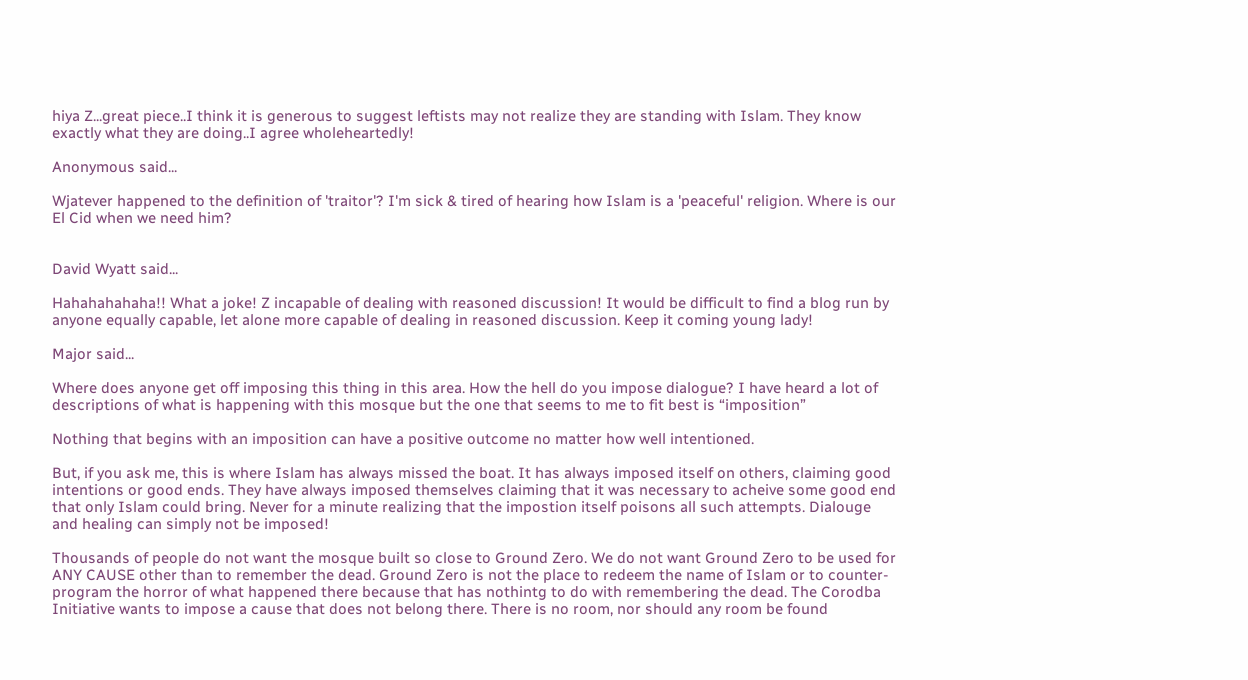hiya Z...great piece..I think it is generous to suggest leftists may not realize they are standing with Islam. They know exactly what they are doing..I agree wholeheartedly!

Anonymous said...

Wjatever happened to the definition of 'traitor'? I'm sick & tired of hearing how Islam is a 'peaceful' religion. Where is our El Cid when we need him?


David Wyatt said...

Hahahahahaha!! What a joke! Z incapable of dealing with reasoned discussion! It would be difficult to find a blog run by anyone equally capable, let alone more capable of dealing in reasoned discussion. Keep it coming young lady!

Major said...

Where does anyone get off imposing this thing in this area. How the hell do you impose dialogue? I have heard a lot of descriptions of what is happening with this mosque but the one that seems to me to fit best is “imposition”

Nothing that begins with an imposition can have a positive outcome no matter how well intentioned.

But, if you ask me, this is where Islam has always missed the boat. It has always imposed itself on others, claiming good intentions or good ends. They have always imposed themselves claiming that it was necessary to acheive some good end that only Islam could bring. Never for a minute realizing that the impostion itself poisons all such attempts. Dialouge and healing can simply not be imposed!

Thousands of people do not want the mosque built so close to Ground Zero. We do not want Ground Zero to be used for ANY CAUSE other than to remember the dead. Ground Zero is not the place to redeem the name of Islam or to counter-program the horror of what happened there because that has nothintg to do with remembering the dead. The Corodba Initiative wants to impose a cause that does not belong there. There is no room, nor should any room be found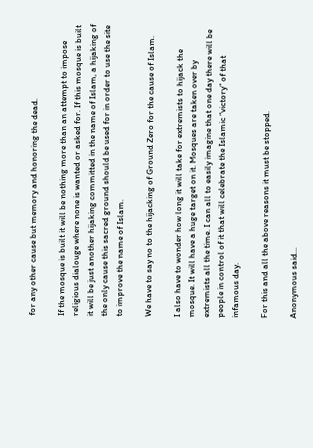for any other cause but memory and honoring the dead.

If the mosque is built it will be nothing more than an attempt to impose religious dialouge where none is wanted or asked for. If this mosque is built it will be just another hijaking committed in the name of Islam, a hijaking of the only cause this sacred ground should be used for in order to use the site to improve the name of Islam.

We have to say no to the hijacking of Ground Zero for the cause of Islam.

I also have to wonder how long it will take for extremists to hijack the mosque. It will have a huge target on it. Mosques are taken over by extremists all the time. I can all to easily imagine that one day there will be people in control of it that will celebrate the Islamic “victory” of that infamous day.

For this and all the above reasons it must be stopped.

Anonymous said...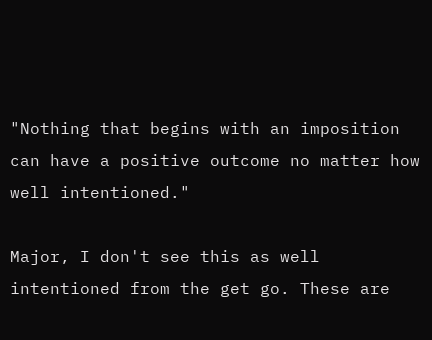"Nothing that begins with an imposition can have a positive outcome no matter how well intentioned."

Major, I don't see this as well intentioned from the get go. These are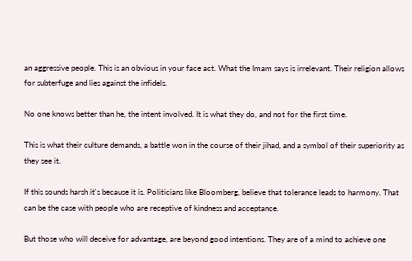an aggressive people. This is an obvious in your face act. What the Imam says is irrelevant. Their religion allows for subterfuge and lies against the infidels.

No one knows better than he, the intent involved. It is what they do, and not for the first time.

This is what their culture demands, a battle won in the course of their jihad, and a symbol of their superiority as they see it.

If this sounds harsh it's because it is. Politicians like Bloomberg, believe that tolerance leads to harmony. That can be the case with people who are receptive of kindness and acceptance.

But those who will deceive for advantage, are beyond good intentions. They are of a mind to achieve one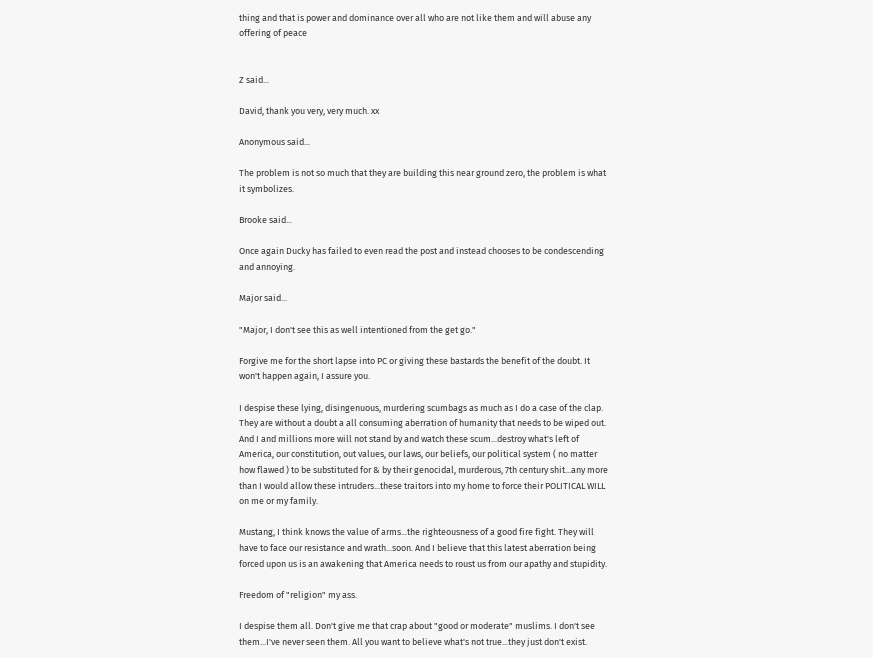thing and that is power and dominance over all who are not like them and will abuse any offering of peace


Z said...

David, thank you very, very much. xx

Anonymous said...

The problem is not so much that they are building this near ground zero, the problem is what it symbolizes.

Brooke said...

Once again Ducky has failed to even read the post and instead chooses to be condescending and annoying.

Major said...

"Major, I don't see this as well intentioned from the get go."

Forgive me for the short lapse into PC or giving these bastards the benefit of the doubt. It won't happen again, I assure you.

I despise these lying, disingenuous, murdering scumbags as much as I do a case of the clap. They are without a doubt a all consuming aberration of humanity that needs to be wiped out. And I and millions more will not stand by and watch these scum...destroy what's left of America, our constitution, out values, our laws, our beliefs, our political system ( no matter how flawed ) to be substituted for & by their genocidal, murderous, 7th century shit...any more than I would allow these intruders...these traitors into my home to force their POLITICAL WILL on me or my family.

Mustang, I think knows the value of arms...the righteousness of a good fire fight. They will have to face our resistance and wrath...soon. And I believe that this latest aberration being forced upon us is an awakening that America needs to roust us from our apathy and stupidity.

Freedom of "religion" my ass.

I despise them all. Don't give me that crap about "good or moderate" muslims. I don't see them...I've never seen them. All you want to believe what's not true...they just don't exist.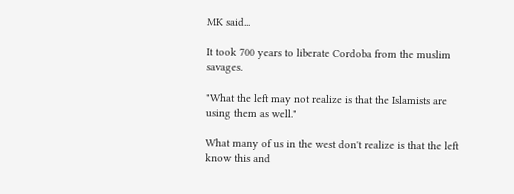MK said...

It took 700 years to liberate Cordoba from the muslim savages.

"What the left may not realize is that the Islamists are using them as well."

What many of us in the west don't realize is that the left know this and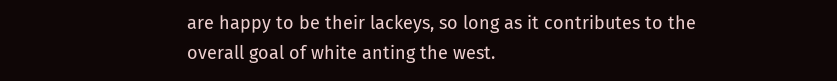are happy to be their lackeys, so long as it contributes to the overall goal of white anting the west.